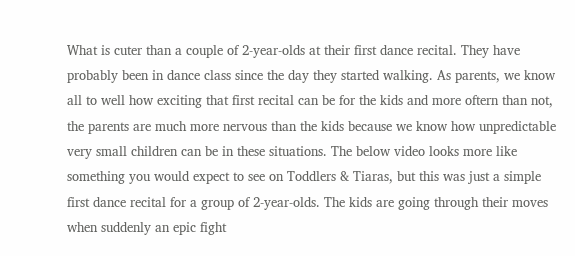What is cuter than a couple of 2-year-olds at their first dance recital. They have probably been in dance class since the day they started walking. As parents, we know all to well how exciting that first recital can be for the kids and more oftern than not, the parents are much more nervous than the kids because we know how unpredictable very small children can be in these situations. The below video looks more like something you would expect to see on Toddlers & Tiaras, but this was just a simple first dance recital for a group of 2-year-olds. The kids are going through their moves when suddenly an epic fight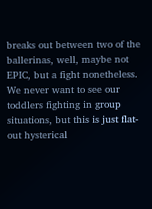breaks out between two of the ballerinas, well, maybe not EPIC, but a fight nonetheless. We never want to see our toddlers fighting in group situations, but this is just flat-out hysterical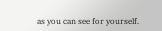as you can see for yourself.